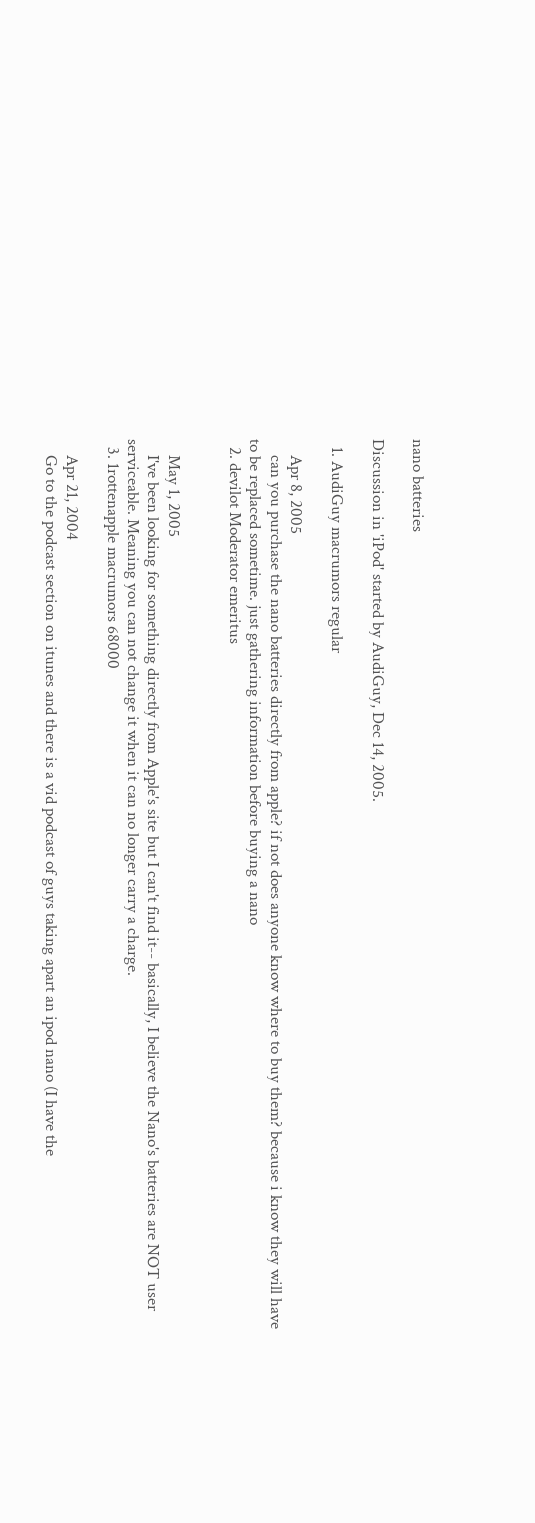nano batteries

Discussion in 'iPod' started by AudiGuy, Dec 14, 2005.

  1. AudiGuy macrumors regular

    Apr 8, 2005
    can you purchase the nano batteries directly from apple? if not does anyone know where to buy them? because i know they will have to be replaced sometime. just gathering information before buying a nano
  2. devilot Moderator emeritus


    May 1, 2005
    I've been looking for something directly from Apple's site but I can't find it-- basically, I believe the Nano's batteries are NOT user serviceable. Meaning you can not change it when it can no longer carry a charge.
  3. 1rottenapple macrumors 68000

    Apr 21, 2004
    Go to the podcast section on itunes and there is a vid podcast of guys taking apart an ipod nano (I have the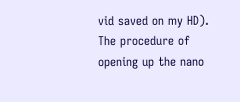vid saved on my HD). The procedure of opening up the nano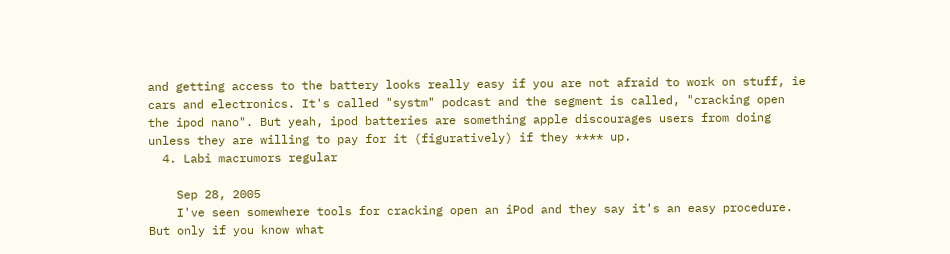and getting access to the battery looks really easy if you are not afraid to work on stuff, ie cars and electronics. It's called "systm" podcast and the segment is called, "cracking open the ipod nano". But yeah, ipod batteries are something apple discourages users from doing unless they are willing to pay for it (figuratively) if they **** up.
  4. Labi macrumors regular

    Sep 28, 2005
    I've seen somewhere tools for cracking open an iPod and they say it's an easy procedure. But only if you know what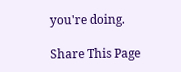you're doing.

Share This Page